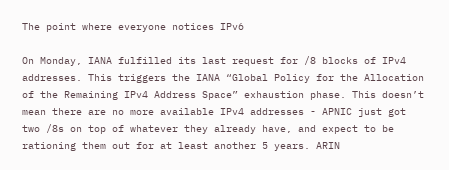The point where everyone notices IPv6

On Monday, IANA fulfilled its last request for /8 blocks of IPv4 addresses. This triggers the IANA “Global Policy for the Allocation of the Remaining IPv4 Address Space” exhaustion phase. This doesn’t mean there are no more available IPv4 addresses - APNIC just got two /8s on top of whatever they already have, and expect to be rationing them out for at least another 5 years. ARIN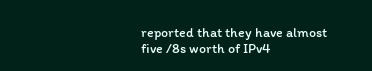reported that they have almost five /8s worth of IPv4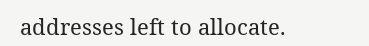addresses left to allocate.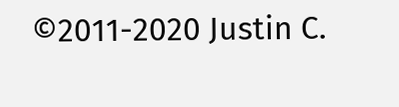©2011-2020 Justin C.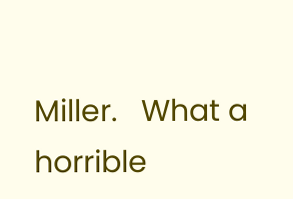Miller.   What a horrible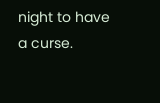night to have a curse.